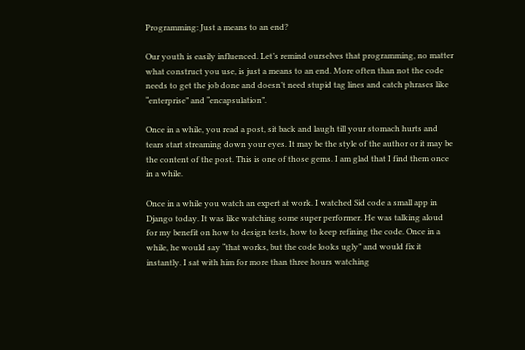Programming: Just a means to an end?

Our youth is easily influenced. Let’s remind ourselves that programming, no matter what construct you use, is just a means to an end. More often than not the code needs to get the job done and doesn’t need stupid tag lines and catch phrases like “enterprise” and “encapsulation”.

Once in a while, you read a post, sit back and laugh till your stomach hurts and tears start streaming down your eyes. It may be the style of the author or it may be the content of the post. This is one of those gems. I am glad that I find them once in a while.

Once in a while you watch an expert at work. I watched Sid code a small app in Django today. It was like watching some super performer. He was talking aloud for my benefit on how to design tests, how to keep refining the code. Once in a while, he would say “that works, but the code looks ugly” and would fix it instantly. I sat with him for more than three hours watching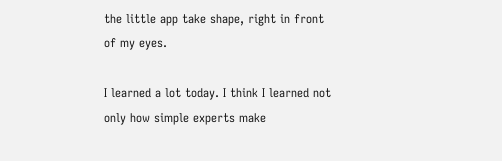the little app take shape, right in front of my eyes.

I learned a lot today. I think I learned not only how simple experts make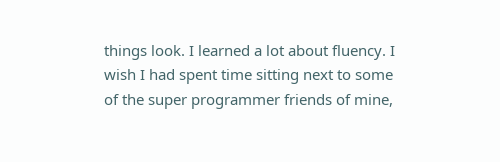things look. I learned a lot about fluency. I wish I had spent time sitting next to some of the super programmer friends of mine,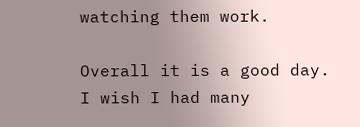watching them work.

Overall it is a good day. I wish I had many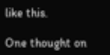like this.

One thought on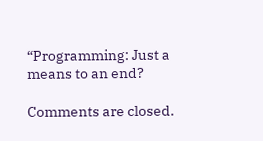“Programming: Just a means to an end?

Comments are closed.